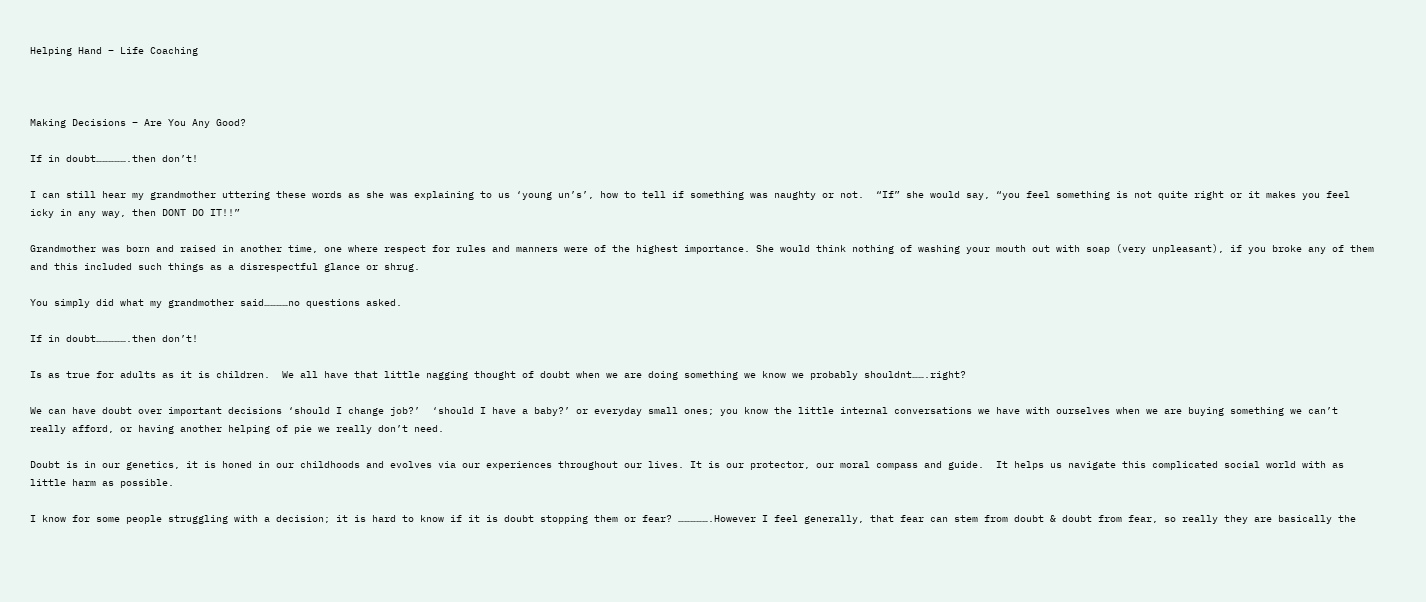Helping Hand – Life Coaching



Making Decisions – Are You Any Good?

If in doubt…………….then don’t!

I can still hear my grandmother uttering these words as she was explaining to us ‘young un’s’, how to tell if something was naughty or not.  “If” she would say, “you feel something is not quite right or it makes you feel icky in any way, then DONT DO IT!!”

Grandmother was born and raised in another time, one where respect for rules and manners were of the highest importance. She would think nothing of washing your mouth out with soap (very unpleasant), if you broke any of them and this included such things as a disrespectful glance or shrug.

You simply did what my grandmother said…………no questions asked.

If in doubt…………….then don’t!

Is as true for adults as it is children.  We all have that little nagging thought of doubt when we are doing something we know we probably shouldnt…….right?

We can have doubt over important decisions ‘should I change job?’  ‘should I have a baby?’ or everyday small ones; you know the little internal conversations we have with ourselves when we are buying something we can’t really afford, or having another helping of pie we really don’t need.

Doubt is in our genetics, it is honed in our childhoods and evolves via our experiences throughout our lives. It is our protector, our moral compass and guide.  It helps us navigate this complicated social world with as little harm as possible.

I know for some people struggling with a decision; it is hard to know if it is doubt stopping them or fear? …………….However I feel generally, that fear can stem from doubt & doubt from fear, so really they are basically the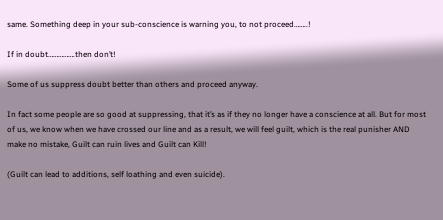same. Something deep in your sub-conscience is warning you, to not proceed……..!

If in doubt…………….then don’t!

Some of us suppress doubt better than others and proceed anyway.

In fact some people are so good at suppressing, that it’s as if they no longer have a conscience at all. But for most of us, we know when we have crossed our line and as a result, we will feel guilt, which is the real punisher AND make no mistake, Guilt can ruin lives and Guilt can Kill!

(Guilt can lead to additions, self loathing and even suicide).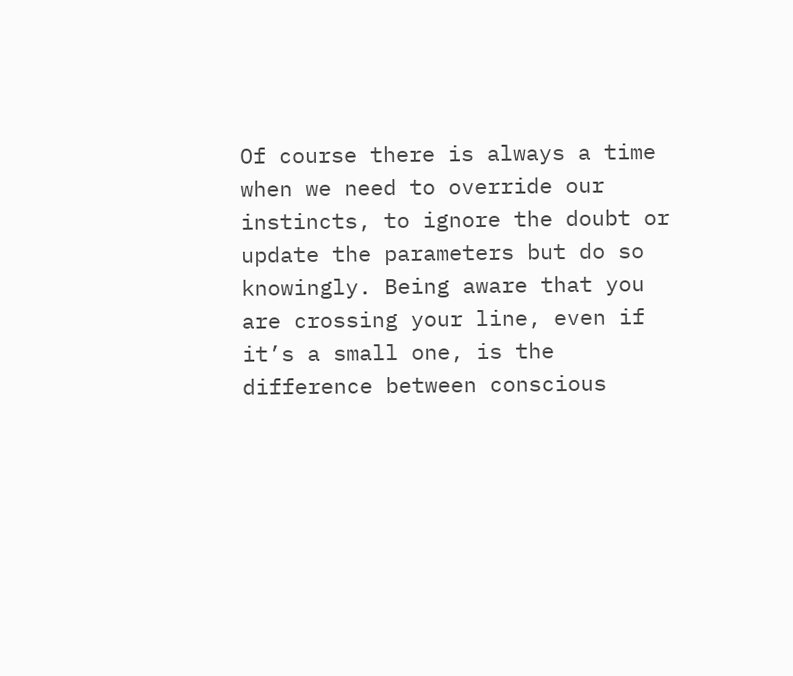Of course there is always a time when we need to override our instincts, to ignore the doubt or update the parameters but do so knowingly. Being aware that you are crossing your line, even if it’s a small one, is the difference between conscious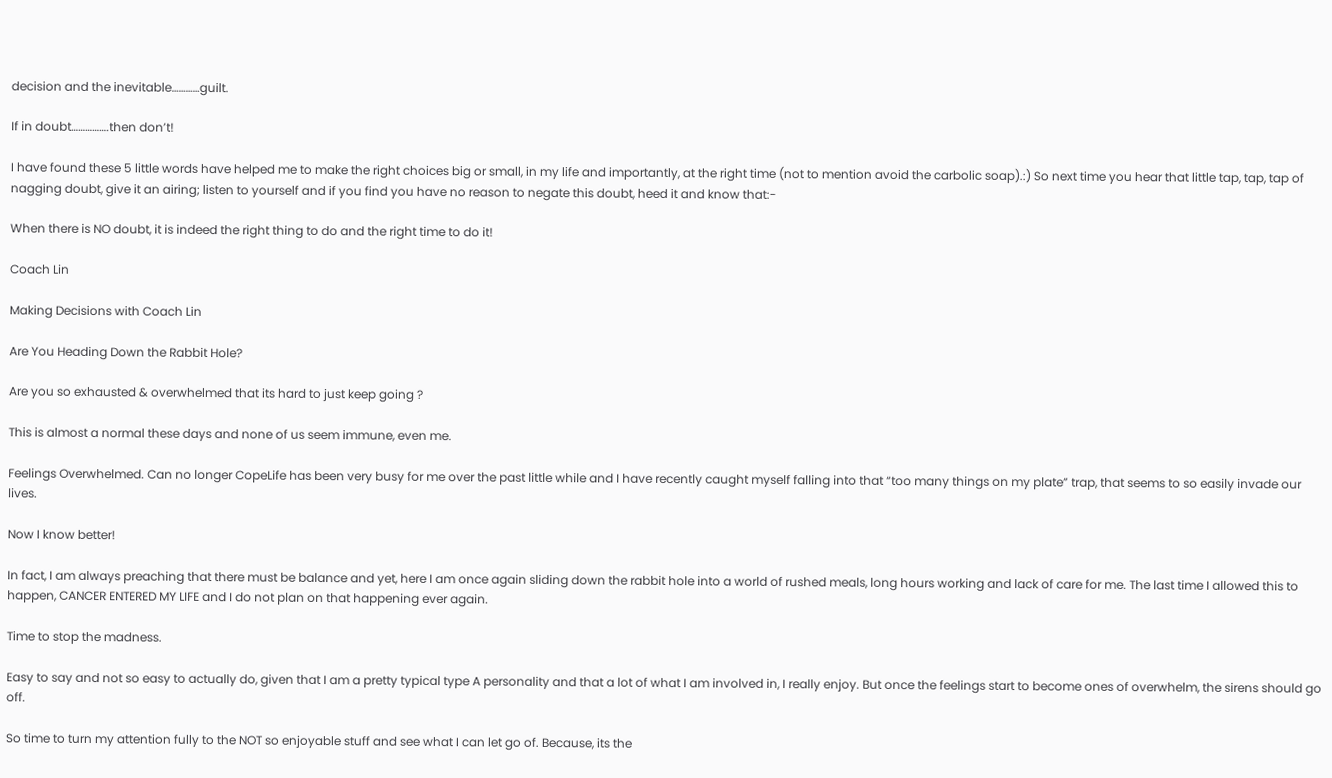decision and the inevitable…………guilt.

If in doubt…………….then don’t!

I have found these 5 little words have helped me to make the right choices big or small, in my life and importantly, at the right time (not to mention avoid the carbolic soap).:) So next time you hear that little tap, tap, tap of nagging doubt, give it an airing; listen to yourself and if you find you have no reason to negate this doubt, heed it and know that:-

When there is NO doubt, it is indeed the right thing to do and the right time to do it!

Coach Lin

Making Decisions with Coach Lin

Are You Heading Down the Rabbit Hole?

Are you so exhausted & overwhelmed that its hard to just keep going ?

This is almost a normal these days and none of us seem immune, even me.

Feelings Overwhelmed. Can no longer CopeLife has been very busy for me over the past little while and I have recently caught myself falling into that “too many things on my plate” trap, that seems to so easily invade our lives.

Now I know better!

In fact, I am always preaching that there must be balance and yet, here I am once again sliding down the rabbit hole into a world of rushed meals, long hours working and lack of care for me. The last time I allowed this to happen, CANCER ENTERED MY LIFE and I do not plan on that happening ever again.

Time to stop the madness.

Easy to say and not so easy to actually do, given that I am a pretty typical type A personality and that a lot of what I am involved in, I really enjoy. But once the feelings start to become ones of overwhelm, the sirens should go off.

So time to turn my attention fully to the NOT so enjoyable stuff and see what I can let go of. Because, its the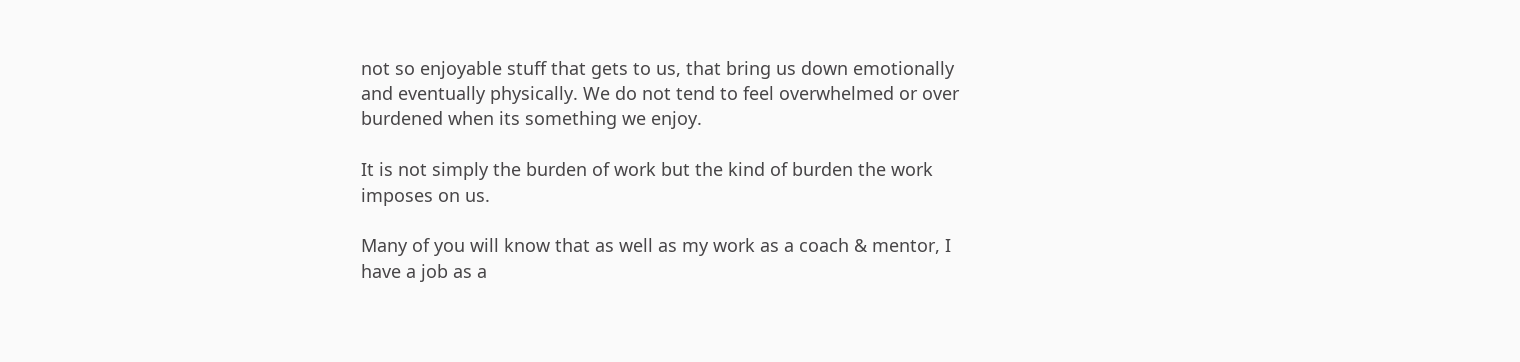not so enjoyable stuff that gets to us, that bring us down emotionally and eventually physically. We do not tend to feel overwhelmed or over burdened when its something we enjoy.

It is not simply the burden of work but the kind of burden the work imposes on us.

Many of you will know that as well as my work as a coach & mentor, I have a job as a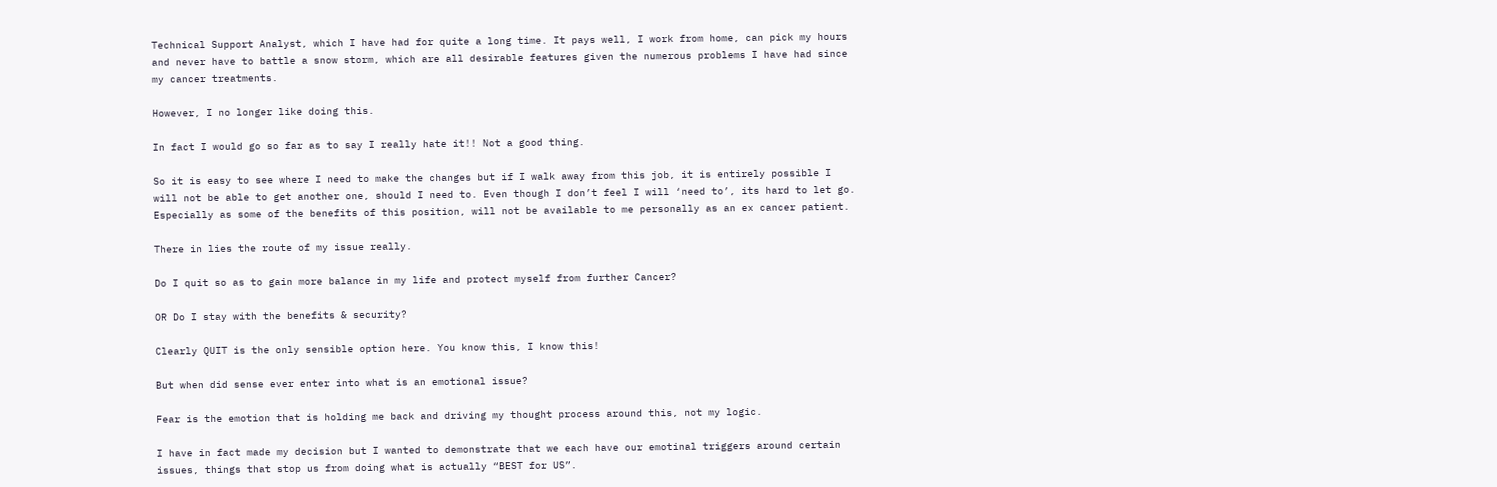Technical Support Analyst, which I have had for quite a long time. It pays well, I work from home, can pick my hours and never have to battle a snow storm, which are all desirable features given the numerous problems I have had since my cancer treatments.

However, I no longer like doing this.

In fact I would go so far as to say I really hate it!! Not a good thing.

So it is easy to see where I need to make the changes but if I walk away from this job, it is entirely possible I will not be able to get another one, should I need to. Even though I don’t feel I will ‘need to’, its hard to let go. Especially as some of the benefits of this position, will not be available to me personally as an ex cancer patient.

There in lies the route of my issue really.

Do I quit so as to gain more balance in my life and protect myself from further Cancer?

OR Do I stay with the benefits & security?

Clearly QUIT is the only sensible option here. You know this, I know this!

But when did sense ever enter into what is an emotional issue?

Fear is the emotion that is holding me back and driving my thought process around this, not my logic.

I have in fact made my decision but I wanted to demonstrate that we each have our emotinal triggers around certain issues, things that stop us from doing what is actually “BEST for US”.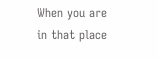When you are in that place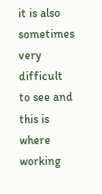it is also sometimes very difficult to see and this is where working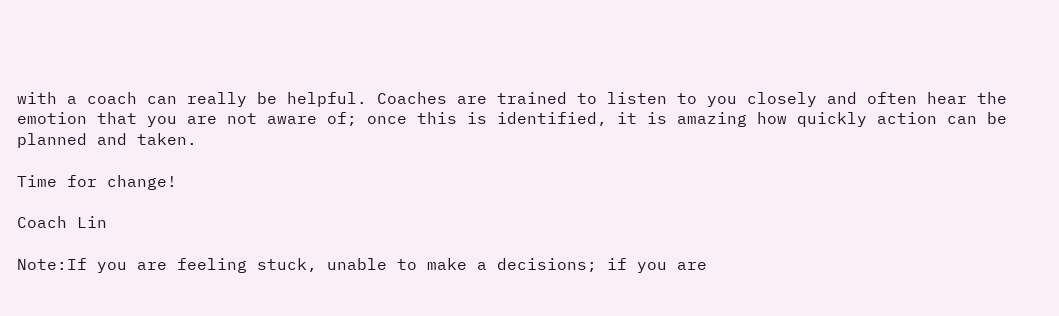with a coach can really be helpful. Coaches are trained to listen to you closely and often hear the emotion that you are not aware of; once this is identified, it is amazing how quickly action can be planned and taken.

Time for change!

Coach Lin

Note:If you are feeling stuck, unable to make a decisions; if you are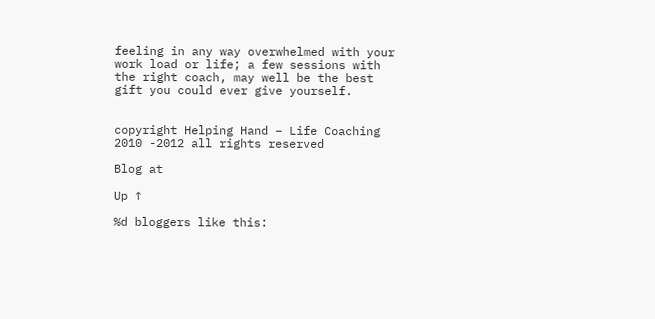feeling in any way overwhelmed with your work load or life; a few sessions with the right coach, may well be the best gift you could ever give yourself.


copyright Helping Hand – Life Coaching 2010 -2012 all rights reserved

Blog at

Up ↑

%d bloggers like this: